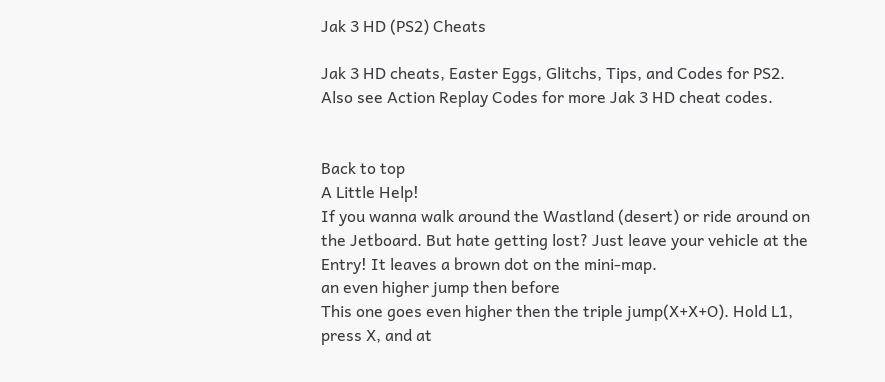Jak 3 HD (PS2) Cheats

Jak 3 HD cheats, Easter Eggs, Glitchs, Tips, and Codes for PS2. Also see Action Replay Codes for more Jak 3 HD cheat codes.


Back to top
A Little Help!
If you wanna walk around the Wastland (desert) or ride around on the Jetboard. But hate getting lost? Just leave your vehicle at the Entry! It leaves a brown dot on the mini-map.
an even higher jump then before
This one goes even higher then the triple jump(X+X+O). Hold L1, press X, and at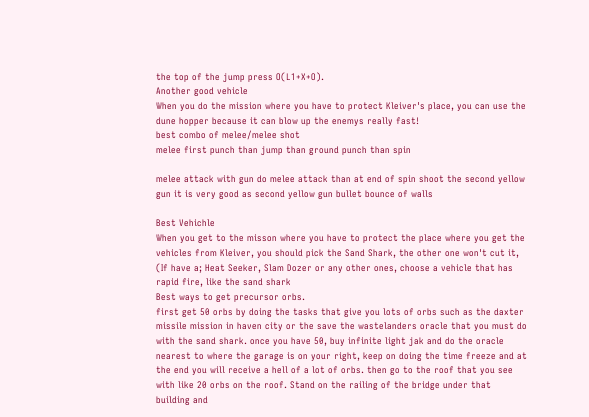the top of the jump press O(L1+X+O).
Another good vehicle
When you do the mission where you have to protect Kleiver's place, you can use the dune hopper because it can blow up the enemys really fast!
best combo of melee/melee shot
melee first punch than jump than ground punch than spin

melee attack with gun do melee attack than at end of spin shoot the second yellow gun it is very good as second yellow gun bullet bounce of walls

Best Vehichle
When you get to the misson where you have to protect the place where you get the vehicles from Kleiver, you should pick the Sand Shark, the other one won't cut it, (If have a; Heat Seeker, Slam Dozer or any other ones, choose a vehicle that has rapid fire, like the sand shark
Best ways to get precursor orbs.
first get 50 orbs by doing the tasks that give you lots of orbs such as the daxter missile mission in haven city or the save the wastelanders oracle that you must do with the sand shark. once you have 50, buy infinite light jak and do the oracle nearest to where the garage is on your right, keep on doing the time freeze and at the end you will receive a hell of a lot of orbs. then go to the roof that you see with like 20 orbs on the roof. Stand on the railing of the bridge under that building and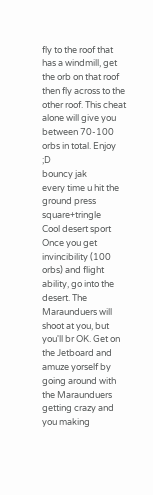fly to the roof that has a windmill, get the orb on that roof then fly across to the other roof. This cheat alone will give you between 70-100 orbs in total. Enjoy ;D
bouncy jak
every time u hit the ground press square+tringle
Cool desert sport
Once you get invincibility (100 orbs) and flight ability, go into the desert. The Maraunduers will shoot at you, but you'll br OK. Get on the Jetboard and amuze yorself by going around with the Maraunduers getting crazy and you making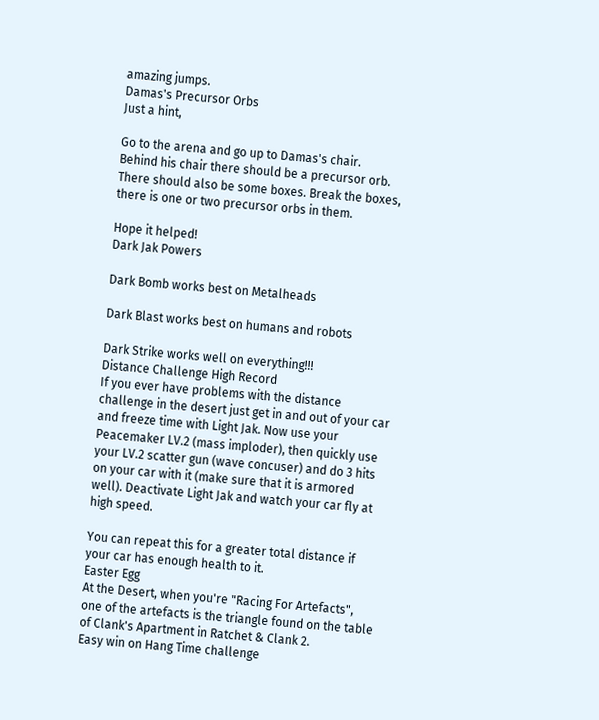amazing jumps.
Damas's Precursor Orbs
Just a hint,

Go to the arena and go up to Damas's chair.
Behind his chair there should be a precursor orb. There should also be some boxes. Break the boxes, there is one or two precursor orbs in them.

Hope it helped!
Dark Jak Powers

Dark Bomb works best on Metalheads

Dark Blast works best on humans and robots

Dark Strike works well on everything!!!
Distance Challenge High Record
If you ever have problems with the distance challenge in the desert just get in and out of your car and freeze time with Light Jak. Now use your Peacemaker LV.2 (mass imploder), then quickly use your LV.2 scatter gun (wave concuser) and do 3 hits on your car with it (make sure that it is armored well). Deactivate Light Jak and watch your car fly at high speed.

You can repeat this for a greater total distance if your car has enough health to it.
Easter Egg
At the Desert, when you're "Racing For Artefacts", one of the artefacts is the triangle found on the table of Clank's Apartment in Ratchet & Clank 2.
Easy win on Hang Time challenge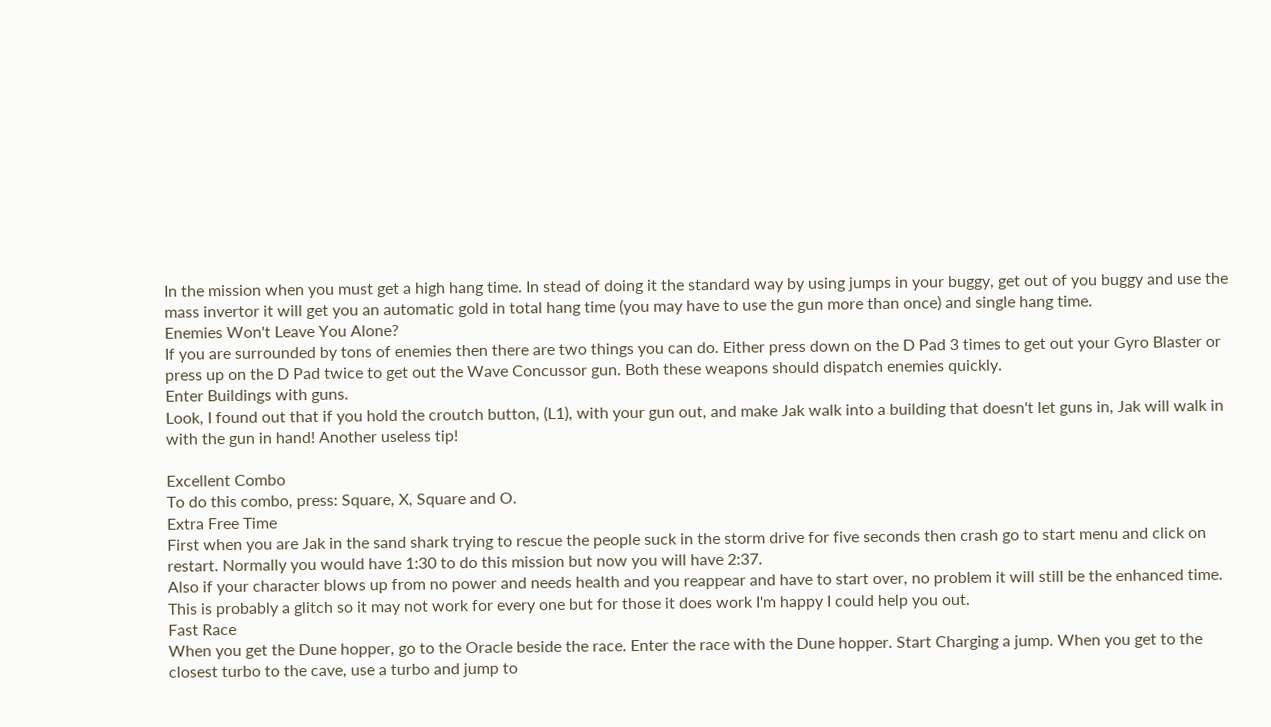In the mission when you must get a high hang time. In stead of doing it the standard way by using jumps in your buggy, get out of you buggy and use the mass invertor it will get you an automatic gold in total hang time (you may have to use the gun more than once) and single hang time.
Enemies Won't Leave You Alone?
If you are surrounded by tons of enemies then there are two things you can do. Either press down on the D Pad 3 times to get out your Gyro Blaster or press up on the D Pad twice to get out the Wave Concussor gun. Both these weapons should dispatch enemies quickly.
Enter Buildings with guns.
Look, I found out that if you hold the croutch button, (L1), with your gun out, and make Jak walk into a building that doesn't let guns in, Jak will walk in with the gun in hand! Another useless tip!

Excellent Combo
To do this combo, press: Square, X, Square and O.
Extra Free Time
First when you are Jak in the sand shark trying to rescue the people suck in the storm drive for five seconds then crash go to start menu and click on restart. Normally you would have 1:30 to do this mission but now you will have 2:37.
Also if your character blows up from no power and needs health and you reappear and have to start over, no problem it will still be the enhanced time. This is probably a glitch so it may not work for every one but for those it does work I'm happy I could help you out.
Fast Race
When you get the Dune hopper, go to the Oracle beside the race. Enter the race with the Dune hopper. Start Charging a jump. When you get to the closest turbo to the cave, use a turbo and jump to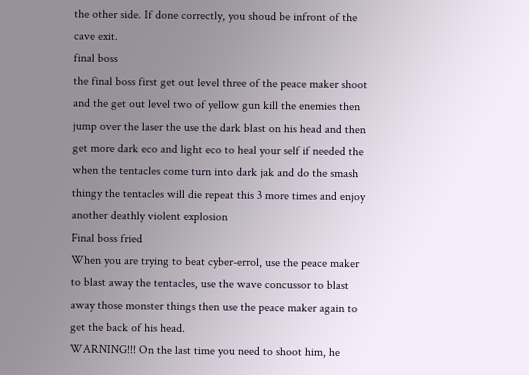the other side. If done correctly, you shoud be infront of the cave exit.
final boss
the final boss first get out level three of the peace maker shoot and the get out level two of yellow gun kill the enemies then jump over the laser the use the dark blast on his head and then get more dark eco and light eco to heal your self if needed the when the tentacles come turn into dark jak and do the smash thingy the tentacles will die repeat this 3 more times and enjoy another deathly violent explosion
Final boss fried
When you are trying to beat cyber-errol, use the peace maker to blast away the tentacles, use the wave concussor to blast away those monster things then use the peace maker again to get the back of his head.
WARNING!!! On the last time you need to shoot him, he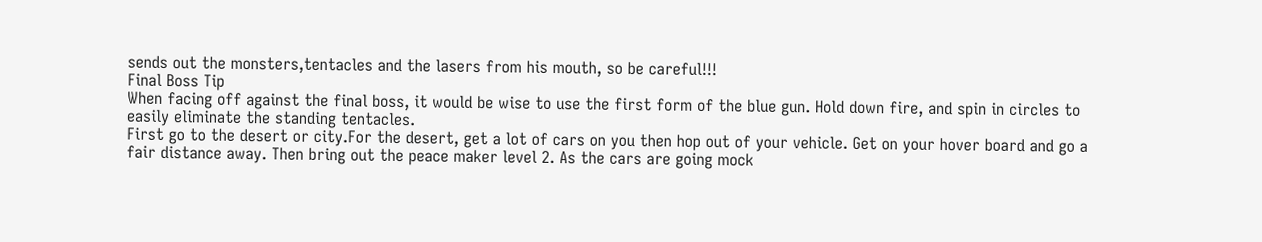sends out the monsters,tentacles and the lasers from his mouth, so be careful!!!
Final Boss Tip
When facing off against the final boss, it would be wise to use the first form of the blue gun. Hold down fire, and spin in circles to easily eliminate the standing tentacles.
First go to the desert or city.For the desert, get a lot of cars on you then hop out of your vehicle. Get on your hover board and go a fair distance away. Then bring out the peace maker level 2. As the cars are going mock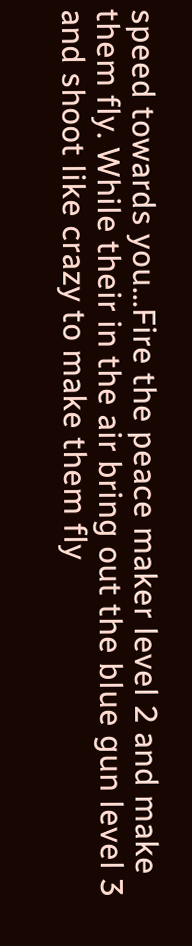speed towards you...Fire the peace maker level 2 and make them fly. While their in the air bring out the blue gun level 3 and shoot like crazy to make them fly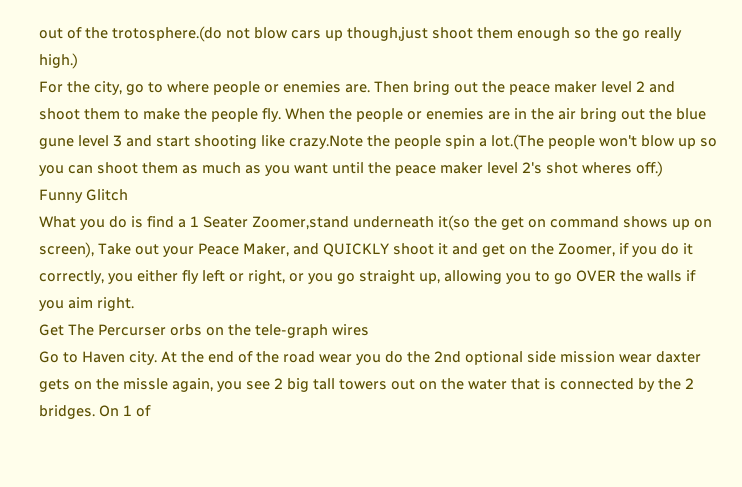out of the trotosphere.(do not blow cars up though,just shoot them enough so the go really high.)
For the city, go to where people or enemies are. Then bring out the peace maker level 2 and shoot them to make the people fly. When the people or enemies are in the air bring out the blue gune level 3 and start shooting like crazy.Note the people spin a lot.(The people won't blow up so you can shoot them as much as you want until the peace maker level 2's shot wheres off.)
Funny Glitch
What you do is find a 1 Seater Zoomer,stand underneath it(so the get on command shows up on screen), Take out your Peace Maker, and QUICKLY shoot it and get on the Zoomer, if you do it correctly, you either fly left or right, or you go straight up, allowing you to go OVER the walls if you aim right.
Get The Percurser orbs on the tele-graph wires
Go to Haven city. At the end of the road wear you do the 2nd optional side mission wear daxter gets on the missle again, you see 2 big tall towers out on the water that is connected by the 2 bridges. On 1 of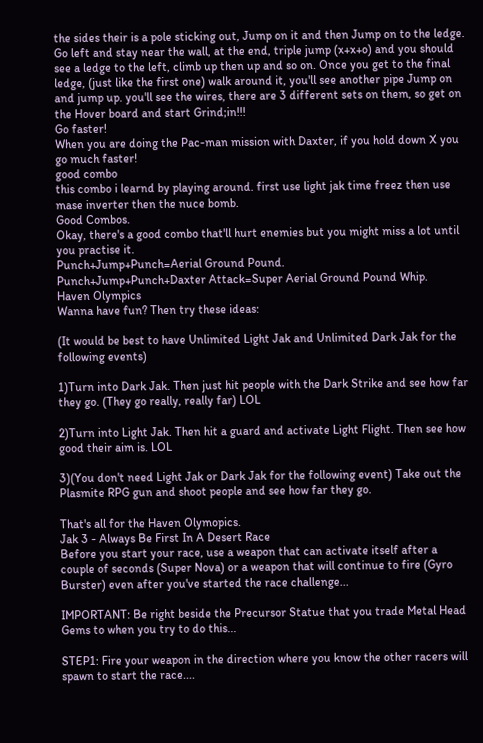the sides their is a pole sticking out, Jump on it and then Jump on to the ledge. Go left and stay near the wall, at the end, triple jump (x+x+o) and you should see a ledge to the left, climb up then up and so on. Once you get to the final ledge, (just like the first one) walk around it, you'll see another pipe Jump on and jump up. you'll see the wires, there are 3 different sets on them, so get on the Hover board and start Grind;in!!!
Go faster!
When you are doing the Pac-man mission with Daxter, if you hold down X you go much faster!
good combo
this combo i learnd by playing around. first use light jak time freez then use mase inverter then the nuce bomb.
Good Combos.
Okay, there's a good combo that'll hurt enemies but you might miss a lot until you practise it.
Punch+Jump+Punch=Aerial Ground Pound.
Punch+Jump+Punch+Daxter Attack=Super Aerial Ground Pound Whip.
Haven Olympics
Wanna have fun? Then try these ideas:

(It would be best to have Unlimited Light Jak and Unlimited Dark Jak for the following events)

1)Turn into Dark Jak. Then just hit people with the Dark Strike and see how far they go. (They go really, really far) LOL

2)Turn into Light Jak. Then hit a guard and activate Light Flight. Then see how good their aim is. LOL

3)(You don't need Light Jak or Dark Jak for the following event) Take out the Plasmite RPG gun and shoot people and see how far they go.

That's all for the Haven Olymopics.
Jak 3 - Always Be First In A Desert Race
Before you start your race, use a weapon that can activate itself after a couple of seconds (Super Nova) or a weapon that will continue to fire (Gyro Burster) even after you've started the race challenge...

IMPORTANT: Be right beside the Precursor Statue that you trade Metal Head Gems to when you try to do this...

STEP1: Fire your weapon in the direction where you know the other racers will spawn to start the race....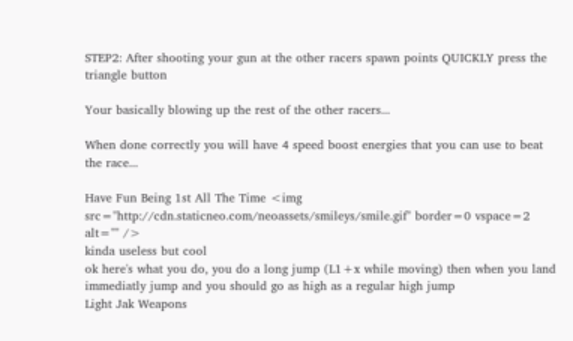STEP2: After shooting your gun at the other racers spawn points QUICKLY press the triangle button

Your basically blowing up the rest of the other racers...

When done correctly you will have 4 speed boost energies that you can use to beat the race...

Have Fun Being 1st All The Time <img src="http://cdn.staticneo.com/neoassets/smileys/smile.gif" border=0 vspace=2 alt="" />
kinda useless but cool
ok here's what you do, you do a long jump (L1+x while moving) then when you land immediatly jump and you should go as high as a regular high jump
Light Jak Weapons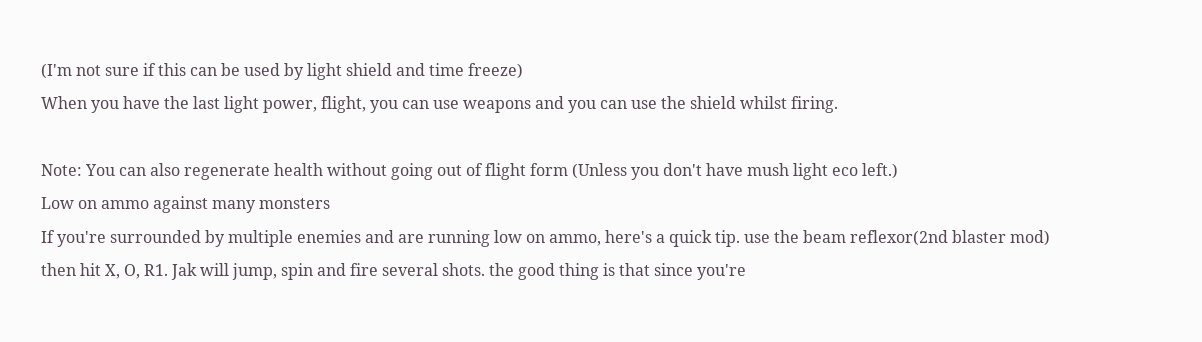(I'm not sure if this can be used by light shield and time freeze)
When you have the last light power, flight, you can use weapons and you can use the shield whilst firing.

Note: You can also regenerate health without going out of flight form (Unless you don't have mush light eco left.)
Low on ammo against many monsters
If you're surrounded by multiple enemies and are running low on ammo, here's a quick tip. use the beam reflexor(2nd blaster mod) then hit X, O, R1. Jak will jump, spin and fire several shots. the good thing is that since you're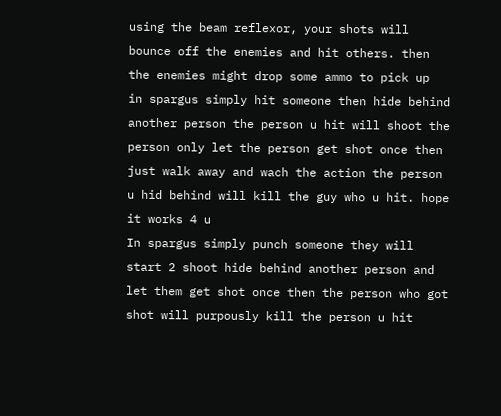using the beam reflexor, your shots will bounce off the enemies and hit others. then the enemies might drop some ammo to pick up
in spargus simply hit someone then hide behind another person the person u hit will shoot the person only let the person get shot once then just walk away and wach the action the person u hid behind will kill the guy who u hit. hope it works 4 u
In spargus simply punch someone they will start 2 shoot hide behind another person and let them get shot once then the person who got shot will purpously kill the person u hit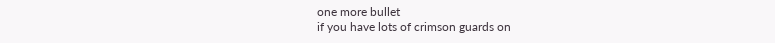one more bullet
if you have lots of crimson guards on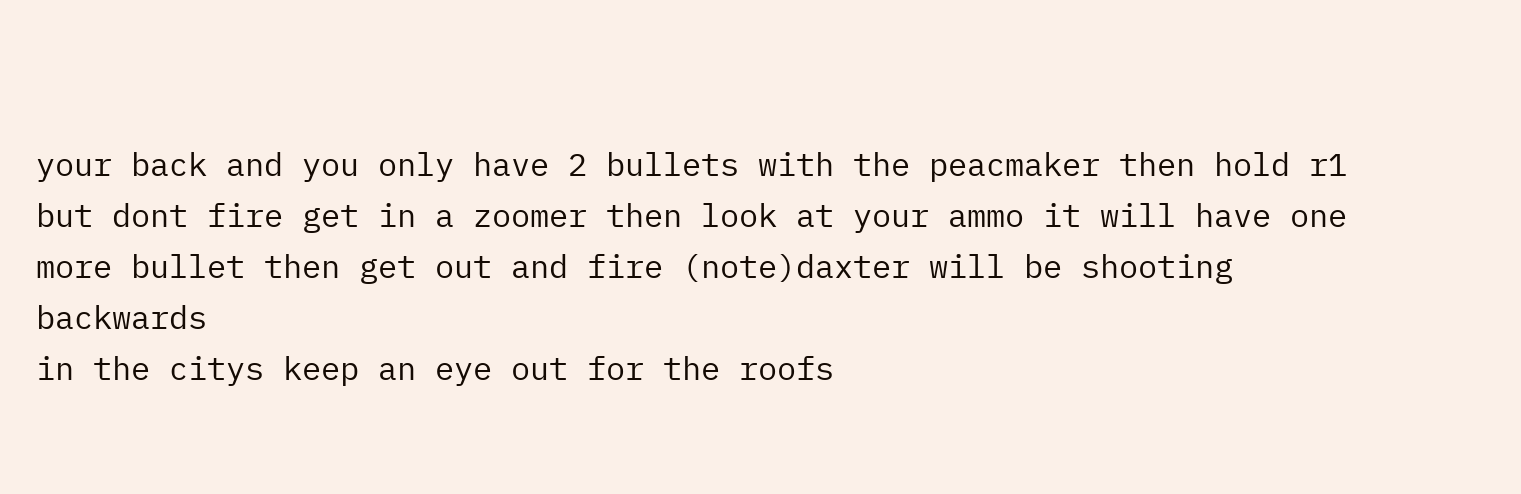your back and you only have 2 bullets with the peacmaker then hold r1 but dont fire get in a zoomer then look at your ammo it will have one more bullet then get out and fire (note)daxter will be shooting backwards
in the citys keep an eye out for the roofs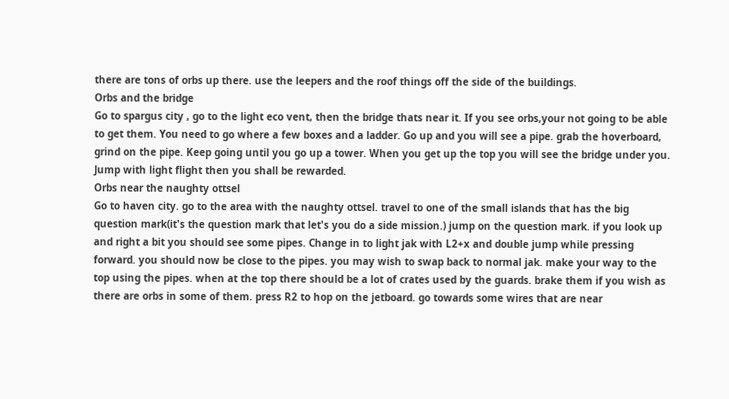there are tons of orbs up there. use the leepers and the roof things off the side of the buildings.
Orbs and the bridge
Go to spargus city , go to the light eco vent, then the bridge thats near it. If you see orbs,your not going to be able to get them. You need to go where a few boxes and a ladder. Go up and you will see a pipe. grab the hoverboard, grind on the pipe. Keep going until you go up a tower. When you get up the top you will see the bridge under you. Jump with light flight then you shall be rewarded.
Orbs near the naughty ottsel
Go to haven city. go to the area with the naughty ottsel. travel to one of the small islands that has the big question mark(it's the question mark that let's you do a side mission.) jump on the question mark. if you look up and right a bit you should see some pipes. Change in to light jak with L2+x and double jump while pressing forward. you should now be close to the pipes. you may wish to swap back to normal jak. make your way to the top using the pipes. when at the top there should be a lot of crates used by the guards. brake them if you wish as there are orbs in some of them. press R2 to hop on the jetboard. go towards some wires that are near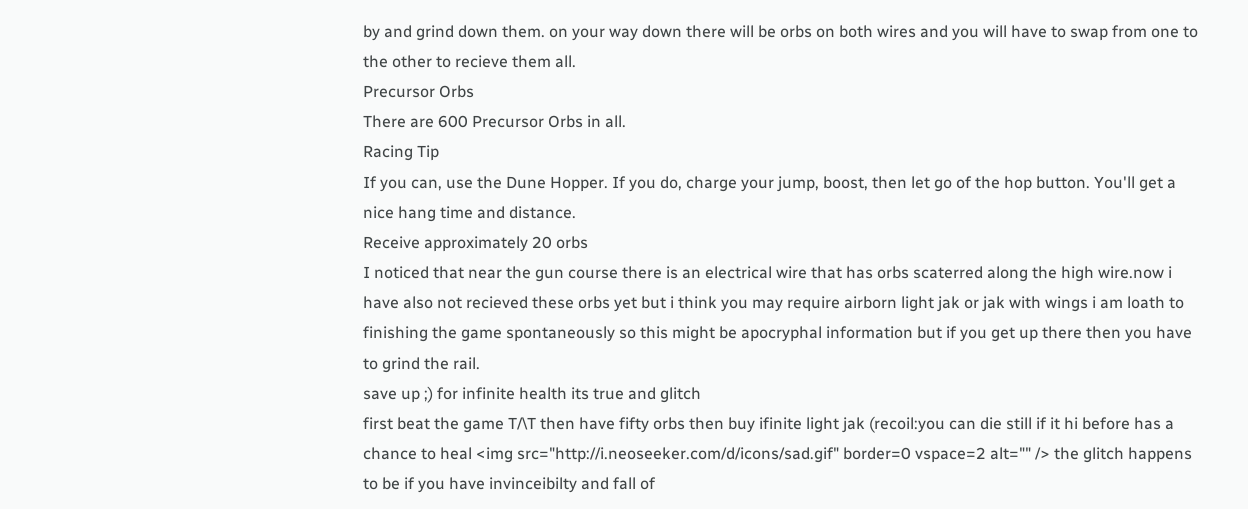by and grind down them. on your way down there will be orbs on both wires and you will have to swap from one to the other to recieve them all.
Precursor Orbs
There are 600 Precursor Orbs in all.
Racing Tip
If you can, use the Dune Hopper. If you do, charge your jump, boost, then let go of the hop button. You'll get a nice hang time and distance.
Receive approximately 20 orbs
I noticed that near the gun course there is an electrical wire that has orbs scaterred along the high wire.now i have also not recieved these orbs yet but i think you may require airborn light jak or jak with wings i am loath to finishing the game spontaneously so this might be apocryphal information but if you get up there then you have to grind the rail.
save up ;) for infinite health its true and glitch
first beat the game T/\T then have fifty orbs then buy ifinite light jak (recoil:you can die still if it hi before has a chance to heal <img src="http://i.neoseeker.com/d/icons/sad.gif" border=0 vspace=2 alt="" /> the glitch happens to be if you have invinceibilty and fall of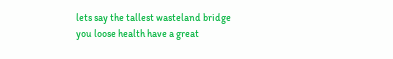lets say the tallest wasteland bridge you loose health have a great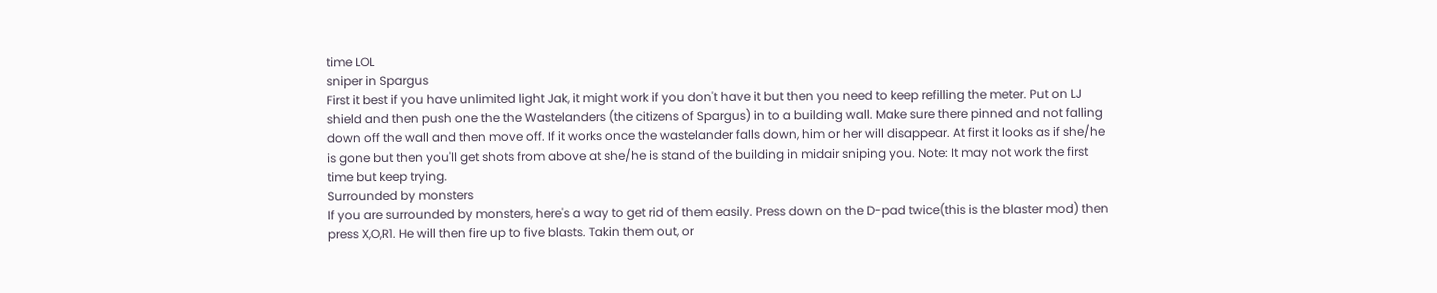time LOL
sniper in Spargus
First it best if you have unlimited light Jak, it might work if you don't have it but then you need to keep refilling the meter. Put on LJ shield and then push one the the Wastelanders (the citizens of Spargus) in to a building wall. Make sure there pinned and not falling down off the wall and then move off. If it works once the wastelander falls down, him or her will disappear. At first it looks as if she/he is gone but then you'll get shots from above at she/he is stand of the building in midair sniping you. Note: It may not work the first time but keep trying.
Surrounded by monsters
If you are surrounded by monsters, here's a way to get rid of them easily. Press down on the D-pad twice(this is the blaster mod) then press X,O,R1. He will then fire up to five blasts. Takin them out, or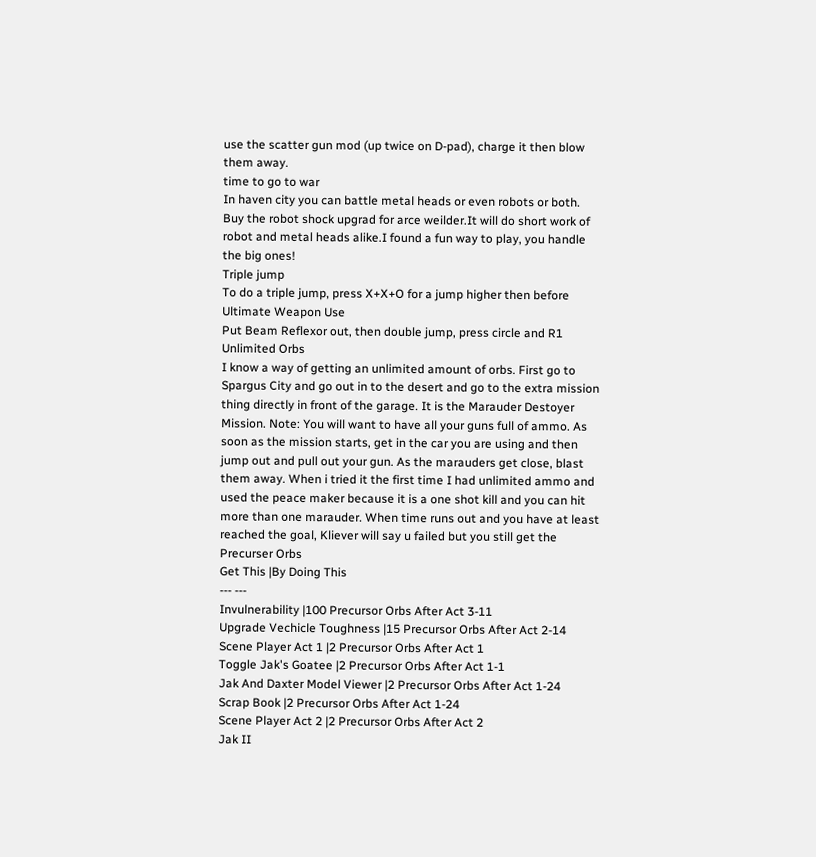use the scatter gun mod (up twice on D-pad), charge it then blow them away.
time to go to war
In haven city you can battle metal heads or even robots or both.
Buy the robot shock upgrad for arce weilder.It will do short work of robot and metal heads alike.I found a fun way to play, you handle the big ones!
Triple jump
To do a triple jump, press X+X+O for a jump higher then before
Ultimate Weapon Use
Put Beam Reflexor out, then double jump, press circle and R1
Unlimited Orbs
I know a way of getting an unlimited amount of orbs. First go to Spargus City and go out in to the desert and go to the extra mission thing directly in front of the garage. It is the Marauder Destoyer Mission. Note: You will want to have all your guns full of ammo. As soon as the mission starts, get in the car you are using and then jump out and pull out your gun. As the marauders get close, blast them away. When i tried it the first time I had unlimited ammo and used the peace maker because it is a one shot kill and you can hit more than one marauder. When time runs out and you have at least reached the goal, Kliever will say u failed but you still get the Precurser Orbs
Get This |By Doing This
--- ---
Invulnerability |100 Precursor Orbs After Act 3-11
Upgrade Vechicle Toughness |15 Precursor Orbs After Act 2-14
Scene Player Act 1 |2 Precursor Orbs After Act 1
Toggle Jak's Goatee |2 Precursor Orbs After Act 1-1
Jak And Daxter Model Viewer |2 Precursor Orbs After Act 1-24
Scrap Book |2 Precursor Orbs After Act 1-24
Scene Player Act 2 |2 Precursor Orbs After Act 2
Jak II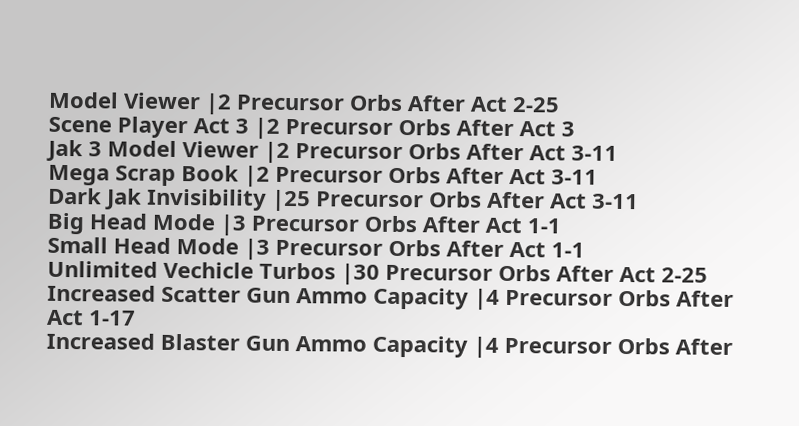Model Viewer |2 Precursor Orbs After Act 2-25
Scene Player Act 3 |2 Precursor Orbs After Act 3
Jak 3 Model Viewer |2 Precursor Orbs After Act 3-11
Mega Scrap Book |2 Precursor Orbs After Act 3-11
Dark Jak Invisibility |25 Precursor Orbs After Act 3-11
Big Head Mode |3 Precursor Orbs After Act 1-1
Small Head Mode |3 Precursor Orbs After Act 1-1
Unlimited Vechicle Turbos |30 Precursor Orbs After Act 2-25
Increased Scatter Gun Ammo Capacity |4 Precursor Orbs After Act 1-17
Increased Blaster Gun Ammo Capacity |4 Precursor Orbs After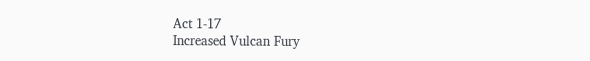Act 1-17
Increased Vulcan Fury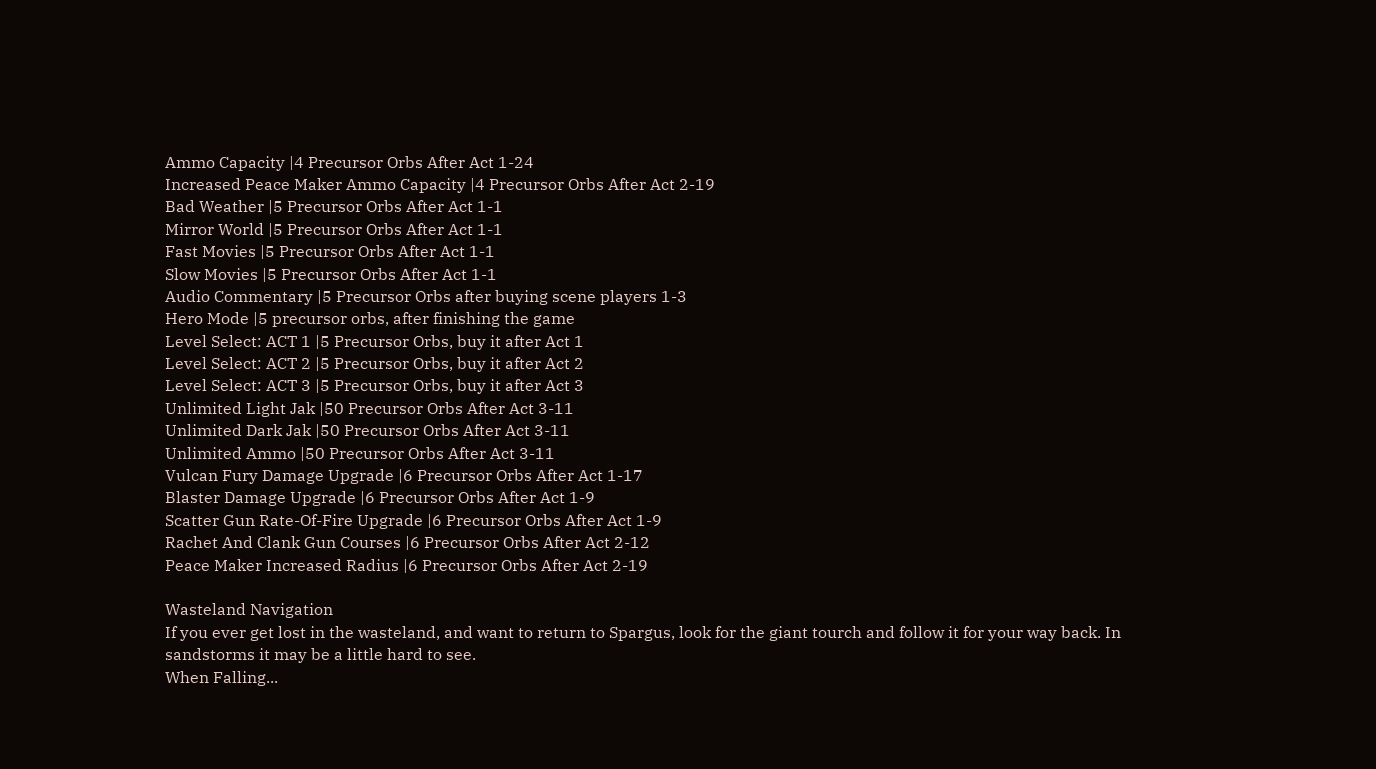Ammo Capacity |4 Precursor Orbs After Act 1-24
Increased Peace Maker Ammo Capacity |4 Precursor Orbs After Act 2-19
Bad Weather |5 Precursor Orbs After Act 1-1
Mirror World |5 Precursor Orbs After Act 1-1
Fast Movies |5 Precursor Orbs After Act 1-1
Slow Movies |5 Precursor Orbs After Act 1-1
Audio Commentary |5 Precursor Orbs after buying scene players 1-3
Hero Mode |5 precursor orbs, after finishing the game
Level Select: ACT 1 |5 Precursor Orbs, buy it after Act 1
Level Select: ACT 2 |5 Precursor Orbs, buy it after Act 2
Level Select: ACT 3 |5 Precursor Orbs, buy it after Act 3
Unlimited Light Jak |50 Precursor Orbs After Act 3-11
Unlimited Dark Jak |50 Precursor Orbs After Act 3-11
Unlimited Ammo |50 Precursor Orbs After Act 3-11
Vulcan Fury Damage Upgrade |6 Precursor Orbs After Act 1-17
Blaster Damage Upgrade |6 Precursor Orbs After Act 1-9
Scatter Gun Rate-Of-Fire Upgrade |6 Precursor Orbs After Act 1-9
Rachet And Clank Gun Courses |6 Precursor Orbs After Act 2-12
Peace Maker Increased Radius |6 Precursor Orbs After Act 2-19

Wasteland Navigation
If you ever get lost in the wasteland, and want to return to Spargus, look for the giant tourch and follow it for your way back. In sandstorms it may be a little hard to see.
When Falling...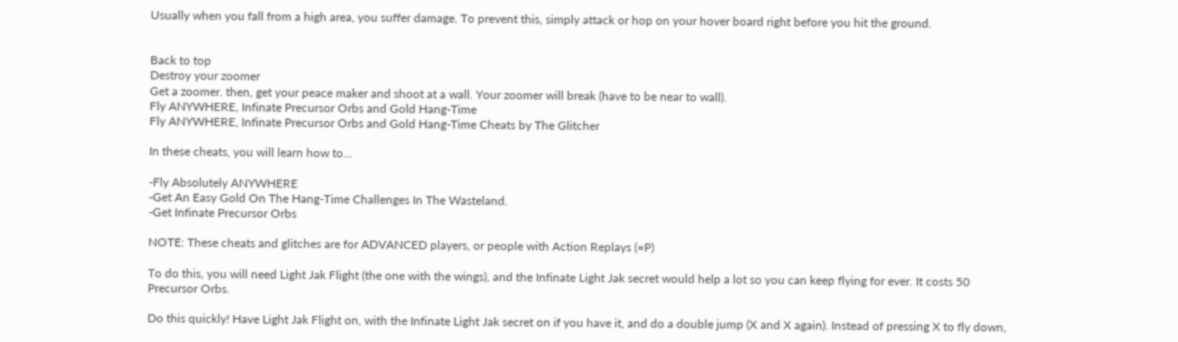Usually when you fall from a high area, you suffer damage. To prevent this, simply attack or hop on your hover board right before you hit the ground.


Back to top
Destroy your zoomer
Get a zoomer. then, get your peace maker and shoot at a wall. Your zoomer will break (have to be near to wall).
Fly ANYWHERE, Infinate Precursor Orbs and Gold Hang-Time
Fly ANYWHERE, Infinate Precursor Orbs and Gold Hang-Time Cheats by The Glitcher

In these cheats, you will learn how to...

-Fly Absolutely ANYWHERE
-Get An Easy Gold On The Hang-Time Challenges In The Wasteland.
-Get Infinate Precursor Orbs

NOTE: These cheats and glitches are for ADVANCED players, or people with Action Replays (=P)

To do this, you will need Light Jak Flight (the one with the wings), and the Infinate Light Jak secret would help a lot so you can keep flying for ever. It costs 50 Precursor Orbs.

Do this quickly! Have Light Jak Flight on, with the Infinate Light Jak secret on if you have it, and do a double jump (X and X again). Instead of pressing X to fly down,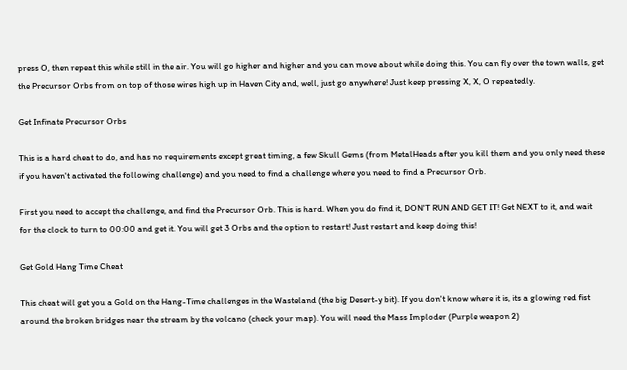press O, then repeat this while still in the air. You will go higher and higher and you can move about while doing this. You can fly over the town walls, get the Precursor Orbs from on top of those wires high up in Haven City and, well, just go anywhere! Just keep pressing X, X, O repeatedly.

Get Infinate Precursor Orbs

This is a hard cheat to do, and has no requirements except great timing, a few Skull Gems (from MetalHeads after you kill them and you only need these if you haven't activated the following challenge) and you need to find a challenge where you need to find a Precursor Orb.

First you need to accept the challenge, and find the Precursor Orb. This is hard. When you do find it, DON'T RUN AND GET IT! Get NEXT to it, and wait for the clock to turn to 00:00 and get it. You will get 3 Orbs and the option to restart! Just restart and keep doing this!

Get Gold Hang Time Cheat

This cheat will get you a Gold on the Hang-Time challenges in the Wasteland (the big Desert-y bit). If you don't know where it is, its a glowing red fist around the broken bridges near the stream by the volcano (check your map). You will need the Mass Imploder (Purple weapon 2)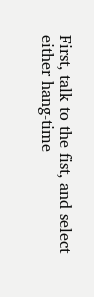First, talk to the fist, and select either hang-time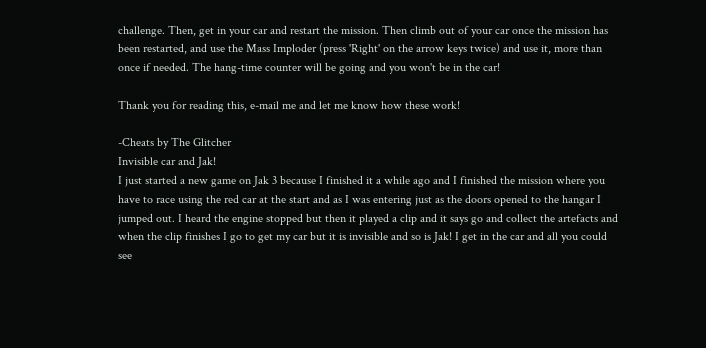challenge. Then, get in your car and restart the mission. Then climb out of your car once the mission has been restarted, and use the Mass Imploder (press 'Right' on the arrow keys twice) and use it, more than once if needed. The hang-time counter will be going and you won't be in the car!

Thank you for reading this, e-mail me and let me know how these work!

-Cheats by The Glitcher
Invisible car and Jak!
I just started a new game on Jak 3 because I finished it a while ago and I finished the mission where you have to race using the red car at the start and as I was entering just as the doors opened to the hangar I jumped out. I heard the engine stopped but then it played a clip and it says go and collect the artefacts and when the clip finishes I go to get my car but it is invisible and so is Jak! I get in the car and all you could see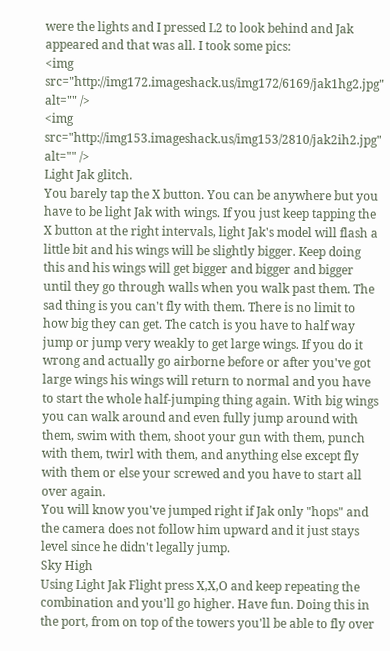were the lights and I pressed L2 to look behind and Jak appeared and that was all. I took some pics:
<img src="http://img172.imageshack.us/img172/6169/jak1hg2.jpg" alt="" />
<img src="http://img153.imageshack.us/img153/2810/jak2ih2.jpg" alt="" />
Light Jak glitch.
You barely tap the X button. You can be anywhere but you have to be light Jak with wings. If you just keep tapping the X button at the right intervals, light Jak's model will flash a little bit and his wings will be slightly bigger. Keep doing this and his wings will get bigger and bigger and bigger until they go through walls when you walk past them. The sad thing is you can't fly with them. There is no limit to how big they can get. The catch is you have to half way jump or jump very weakly to get large wings. If you do it wrong and actually go airborne before or after you've got large wings his wings will return to normal and you have to start the whole half-jumping thing again. With big wings you can walk around and even fully jump around with them, swim with them, shoot your gun with them, punch with them, twirl with them, and anything else except fly with them or else your screwed and you have to start all over again.
You will know you've jumped right if Jak only "hops" and the camera does not follow him upward and it just stays level since he didn't legally jump.
Sky High
Using Light Jak Flight press X,X,O and keep repeating the combination and you'll go higher. Have fun. Doing this in the port, from on top of the towers you'll be able to fly over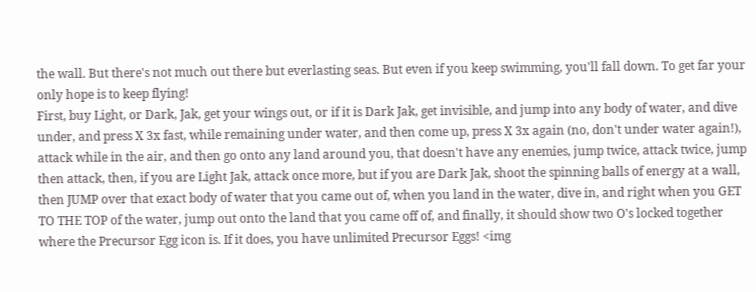the wall. But there's not much out there but everlasting seas. But even if you keep swimming, you'll fall down. To get far your only hope is to keep flying!
First, buy Light, or Dark, Jak, get your wings out, or if it is Dark Jak, get invisible, and jump into any body of water, and dive under, and press X 3x fast, while remaining under water, and then come up, press X 3x again (no, don't under water again!), attack while in the air, and then go onto any land around you, that doesn't have any enemies, jump twice, attack twice, jump then attack, then, if you are Light Jak, attack once more, but if you are Dark Jak, shoot the spinning balls of energy at a wall, then JUMP over that exact body of water that you came out of, when you land in the water, dive in, and right when you GET TO THE TOP of the water, jump out onto the land that you came off of, and finally, it should show two O's locked together where the Precursor Egg icon is. If it does, you have unlimited Precursor Eggs! <img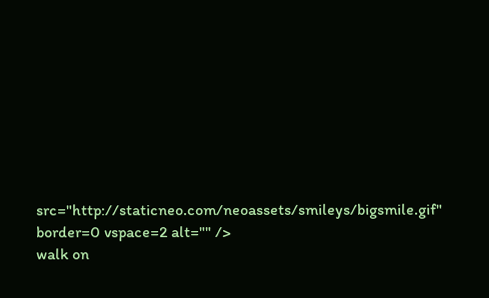src="http://staticneo.com/neoassets/smileys/bigsmile.gif" border=0 vspace=2 alt="" />
walk on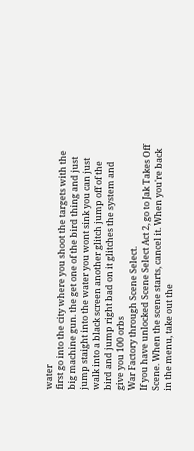water
first go into the city where you shoot the targets with the big machine gun. the get one of the bird thing and just jump staight into the water you wont sink you can just walk into a black screen another glitch jump off of the bird and jump right bad on it glitches the system and give you 100 orbs
War Factory through Scene Select.
If you have unlocked Scene Select Act 2, go to Jak Takes Off Scene. When the scene starts, cancel it. When you're back in the menu, take out the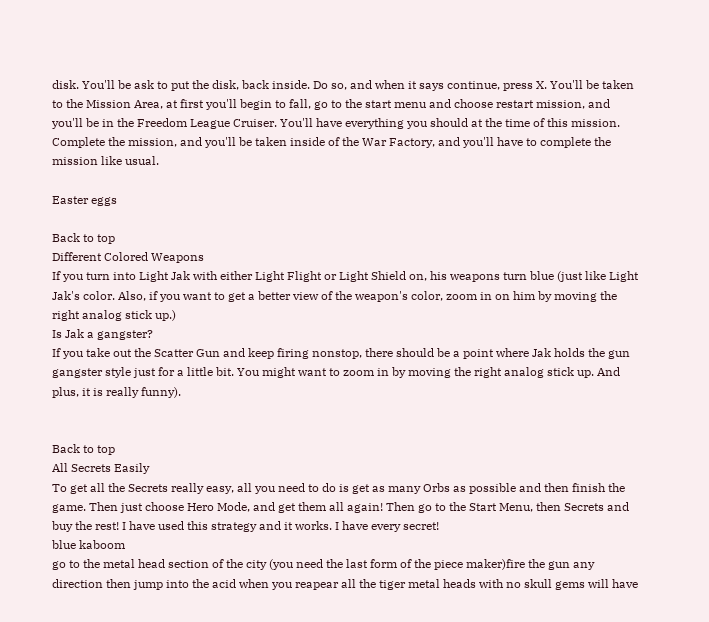disk. You'll be ask to put the disk, back inside. Do so, and when it says continue, press X. You'll be taken to the Mission Area, at first you'll begin to fall, go to the start menu and choose restart mission, and you'll be in the Freedom League Cruiser. You'll have everything you should at the time of this mission. Complete the mission, and you'll be taken inside of the War Factory, and you'll have to complete the mission like usual.

Easter eggs

Back to top
Different Colored Weapons
If you turn into Light Jak with either Light Flight or Light Shield on, his weapons turn blue (just like Light Jak's color. Also, if you want to get a better view of the weapon's color, zoom in on him by moving the right analog stick up.)
Is Jak a gangster?
If you take out the Scatter Gun and keep firing nonstop, there should be a point where Jak holds the gun gangster style just for a little bit. You might want to zoom in by moving the right analog stick up. And plus, it is really funny).


Back to top
All Secrets Easily
To get all the Secrets really easy, all you need to do is get as many Orbs as possible and then finish the game. Then just choose Hero Mode, and get them all again! Then go to the Start Menu, then Secrets and buy the rest! I have used this strategy and it works. I have every secret!
blue kaboom
go to the metal head section of the city (you need the last form of the piece maker)fire the gun any direction then jump into the acid when you reapear all the tiger metal heads with no skull gems will have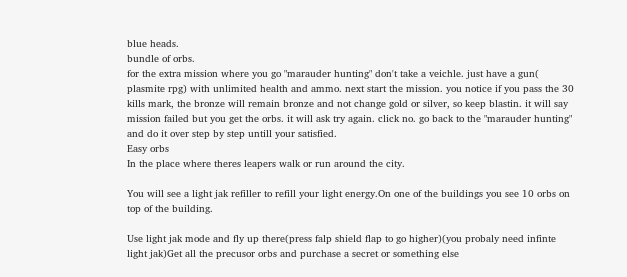blue heads.
bundle of orbs.
for the extra mission where you go "marauder hunting" don't take a veichle. just have a gun( plasmite rpg) with unlimited health and ammo. next start the mission. you notice if you pass the 30 kills mark, the bronze will remain bronze and not change gold or silver, so keep blastin. it will say mission failed but you get the orbs. it will ask try again. click no. go back to the "marauder hunting" and do it over step by step untill your satisfied.
Easy orbs
In the place where theres leapers walk or run around the city.

You will see a light jak refiller to refill your light energy.On one of the buildings you see 10 orbs on top of the building.

Use light jak mode and fly up there(press falp shield flap to go higher)(you probaly need infinte light jak)Get all the precusor orbs and purchase a secret or something else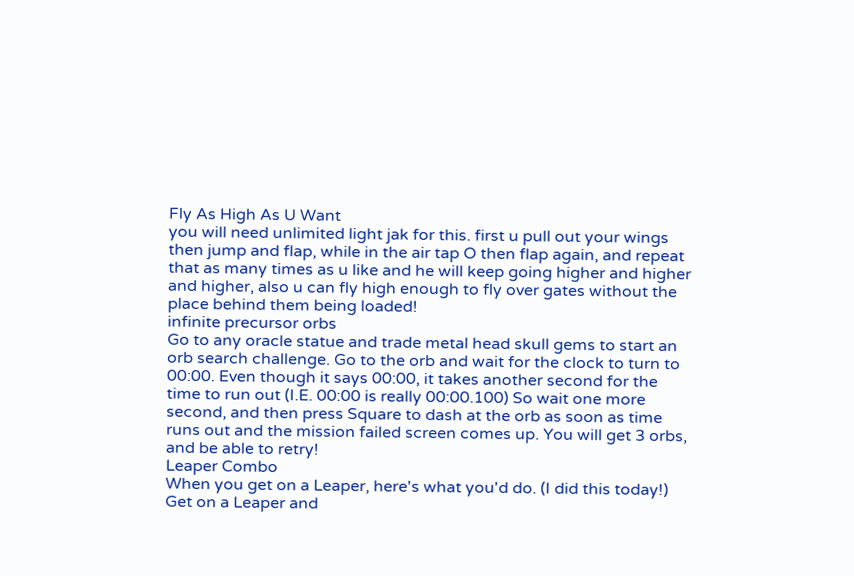Fly As High As U Want
you will need unlimited light jak for this. first u pull out your wings then jump and flap, while in the air tap O then flap again, and repeat that as many times as u like and he will keep going higher and higher and higher, also u can fly high enough to fly over gates without the place behind them being loaded!
infinite precursor orbs
Go to any oracle statue and trade metal head skull gems to start an orb search challenge. Go to the orb and wait for the clock to turn to 00:00. Even though it says 00:00, it takes another second for the time to run out (I.E. 00:00 is really 00:00.100) So wait one more second, and then press Square to dash at the orb as soon as time runs out and the mission failed screen comes up. You will get 3 orbs, and be able to retry!
Leaper Combo
When you get on a Leaper, here's what you'd do. (I did this today!) Get on a Leaper and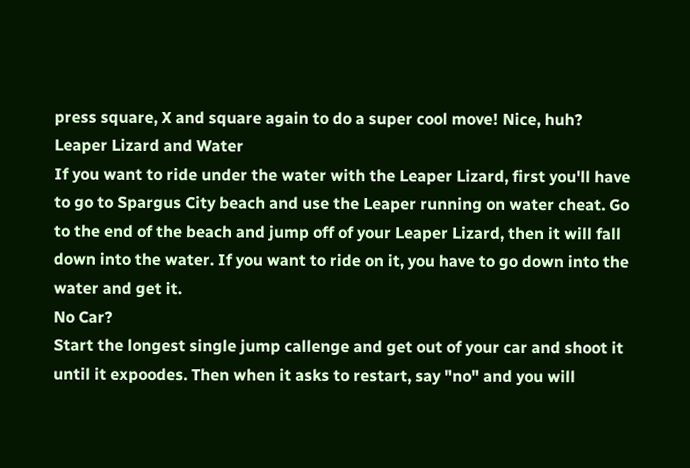press square, X and square again to do a super cool move! Nice, huh?
Leaper Lizard and Water
If you want to ride under the water with the Leaper Lizard, first you'll have to go to Spargus City beach and use the Leaper running on water cheat. Go to the end of the beach and jump off of your Leaper Lizard, then it will fall down into the water. If you want to ride on it, you have to go down into the water and get it.
No Car?
Start the longest single jump callenge and get out of your car and shoot it until it expoodes. Then when it asks to restart, say "no" and you will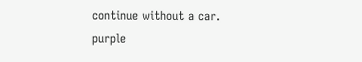continue without a car.
purple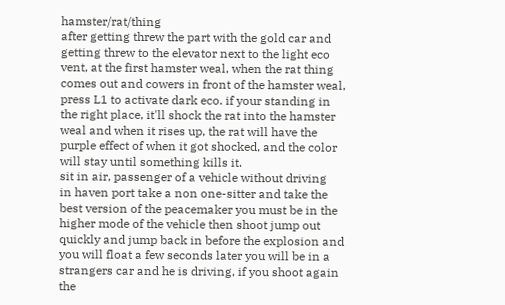hamster/rat/thing
after getting threw the part with the gold car and getting threw to the elevator next to the light eco vent, at the first hamster weal, when the rat thing comes out and cowers in front of the hamster weal, press L1 to activate dark eco. if your standing in the right place, it'll shock the rat into the hamster weal and when it rises up, the rat will have the purple effect of when it got shocked, and the color will stay until something kills it.
sit in air, passenger of a vehicle without driving
in haven port take a non one-sitter and take the best version of the peacemaker you must be in the higher mode of the vehicle then shoot jump out quickly and jump back in before the explosion and you will float a few seconds later you will be in a strangers car and he is driving, if you shoot again the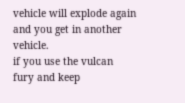vehicle will explode again and you get in another vehicle.
if you use the vulcan fury and keep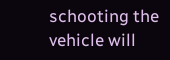schooting the vehicle will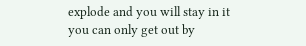explode and you will stay in it
you can only get out by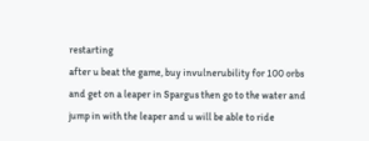restarting
after u beat the game, buy invulnerubility for 100 orbs and get on a leaper in Spargus then go to the water and jump in with the leaper and u will be able to ride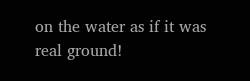on the water as if it was real ground!